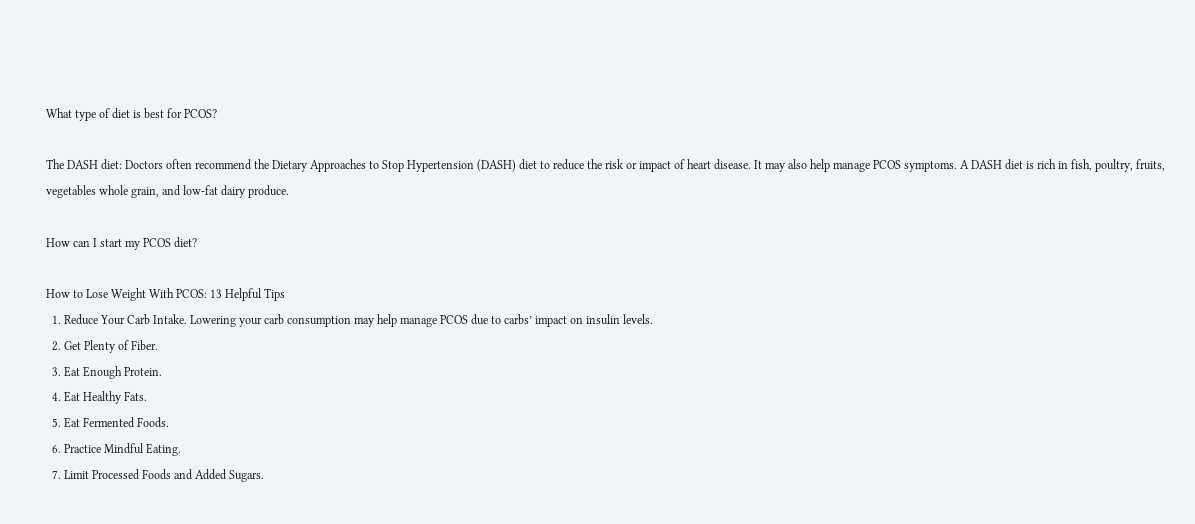What type of diet is best for PCOS?

The DASH diet: Doctors often recommend the Dietary Approaches to Stop Hypertension (DASH) diet to reduce the risk or impact of heart disease. It may also help manage PCOS symptoms. A DASH diet is rich in fish, poultry, fruits, vegetables whole grain, and low-fat dairy produce.

How can I start my PCOS diet?

How to Lose Weight With PCOS: 13 Helpful Tips
  1. Reduce Your Carb Intake. Lowering your carb consumption may help manage PCOS due to carbs’ impact on insulin levels.
  2. Get Plenty of Fiber.
  3. Eat Enough Protein.
  4. Eat Healthy Fats.
  5. Eat Fermented Foods.
  6. Practice Mindful Eating.
  7. Limit Processed Foods and Added Sugars.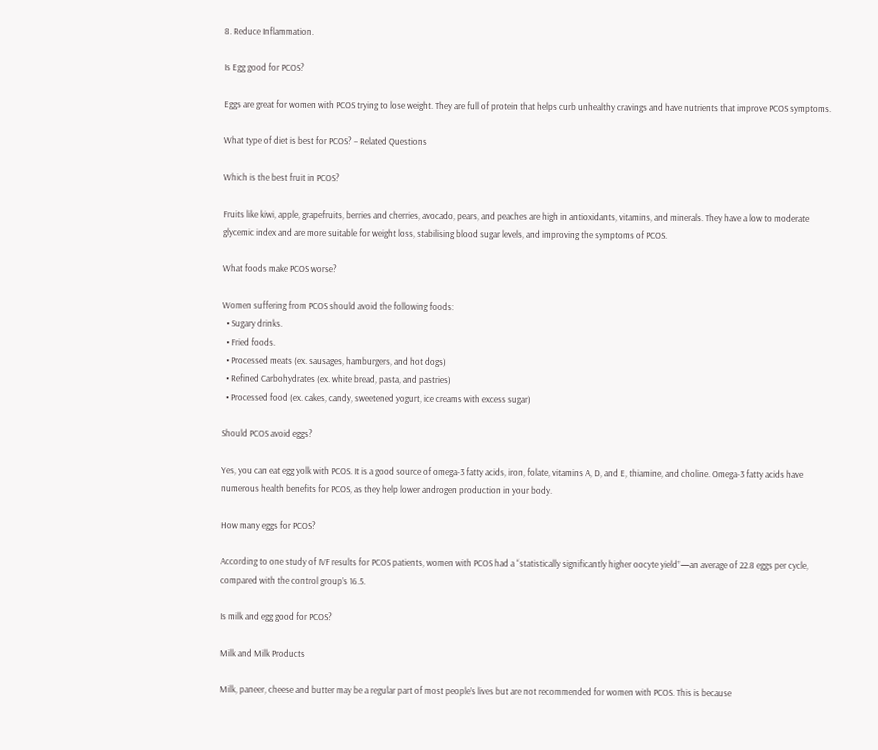8. Reduce Inflammation.

Is Egg good for PCOS?

Eggs are great for women with PCOS trying to lose weight. They are full of protein that helps curb unhealthy cravings and have nutrients that improve PCOS symptoms.

What type of diet is best for PCOS? – Related Questions

Which is the best fruit in PCOS?

Fruits like kiwi, apple, grapefruits, berries and cherries, avocado, pears, and peaches are high in antioxidants, vitamins, and minerals. They have a low to moderate glycemic index and are more suitable for weight loss, stabilising blood sugar levels, and improving the symptoms of PCOS.

What foods make PCOS worse?

Women suffering from PCOS should avoid the following foods:
  • Sugary drinks.
  • Fried foods.
  • Processed meats (ex. sausages, hamburgers, and hot dogs)
  • Refined Carbohydrates (ex. white bread, pasta, and pastries)
  • Processed food (ex. cakes, candy, sweetened yogurt, ice creams with excess sugar)

Should PCOS avoid eggs?

Yes, you can eat egg yolk with PCOS. It is a good source of omega-3 fatty acids, iron, folate, vitamins A, D, and E, thiamine, and choline. Omega-3 fatty acids have numerous health benefits for PCOS, as they help lower androgen production in your body.

How many eggs for PCOS?

According to one study of IVF results for PCOS patients, women with PCOS had a “statistically significantly higher oocyte yield”—an average of 22.8 eggs per cycle, compared with the control group’s 16.5.

Is milk and egg good for PCOS?

Milk and Milk Products

Milk, paneer, cheese and butter may be a regular part of most people’s lives but are not recommended for women with PCOS. This is because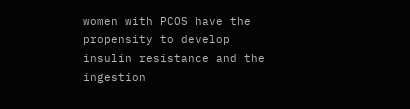women with PCOS have the propensity to develop insulin resistance and the ingestion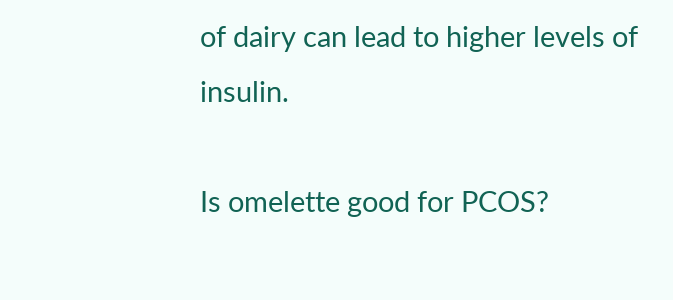of dairy can lead to higher levels of insulin.

Is omelette good for PCOS?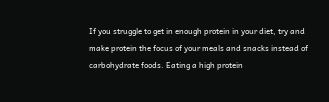If you struggle to get in enough protein in your diet, try and make protein the focus of your meals and snacks instead of carbohydrate foods. Eating a high protein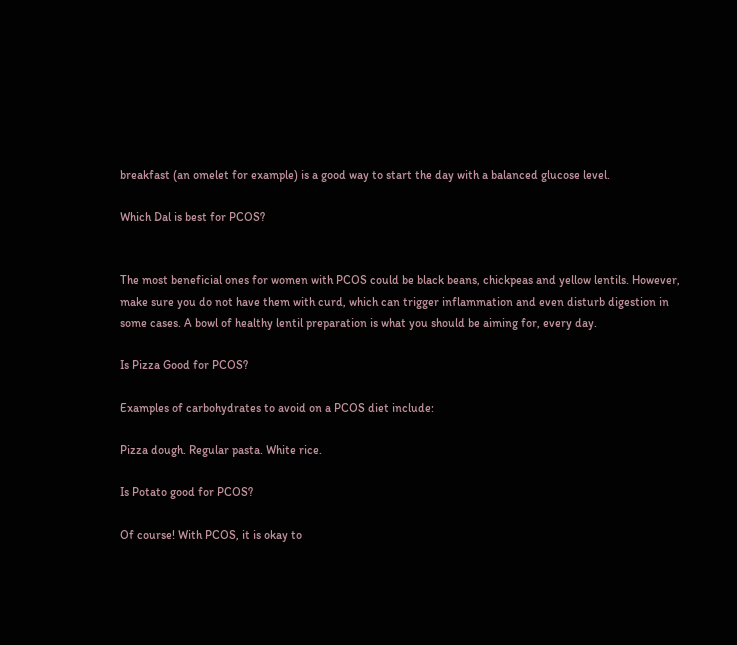breakfast (an omelet for example) is a good way to start the day with a balanced glucose level.

Which Dal is best for PCOS?


The most beneficial ones for women with PCOS could be black beans, chickpeas and yellow lentils. However, make sure you do not have them with curd, which can trigger inflammation and even disturb digestion in some cases. A bowl of healthy lentil preparation is what you should be aiming for, every day.

Is Pizza Good for PCOS?

Examples of carbohydrates to avoid on a PCOS diet include:

Pizza dough. Regular pasta. White rice.

Is Potato good for PCOS?

Of course! With PCOS, it is okay to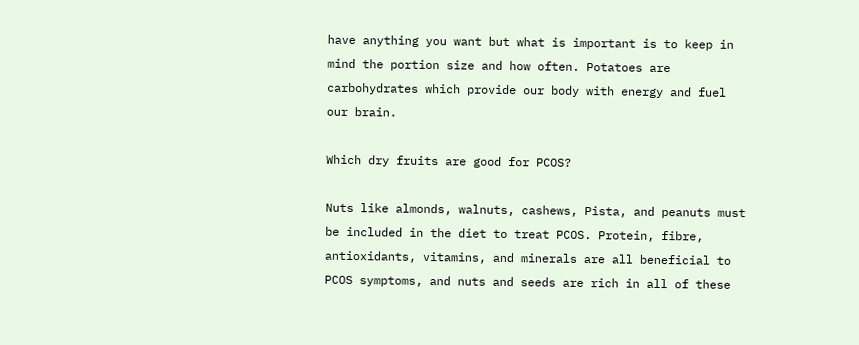have anything you want but what is important is to keep in mind the portion size and how often. Potatoes are carbohydrates which provide our body with energy and fuel our brain.

Which dry fruits are good for PCOS?

Nuts like almonds, walnuts, cashews, Pista, and peanuts must be included in the diet to treat PCOS. Protein, fibre, antioxidants, vitamins, and minerals are all beneficial to PCOS symptoms, and nuts and seeds are rich in all of these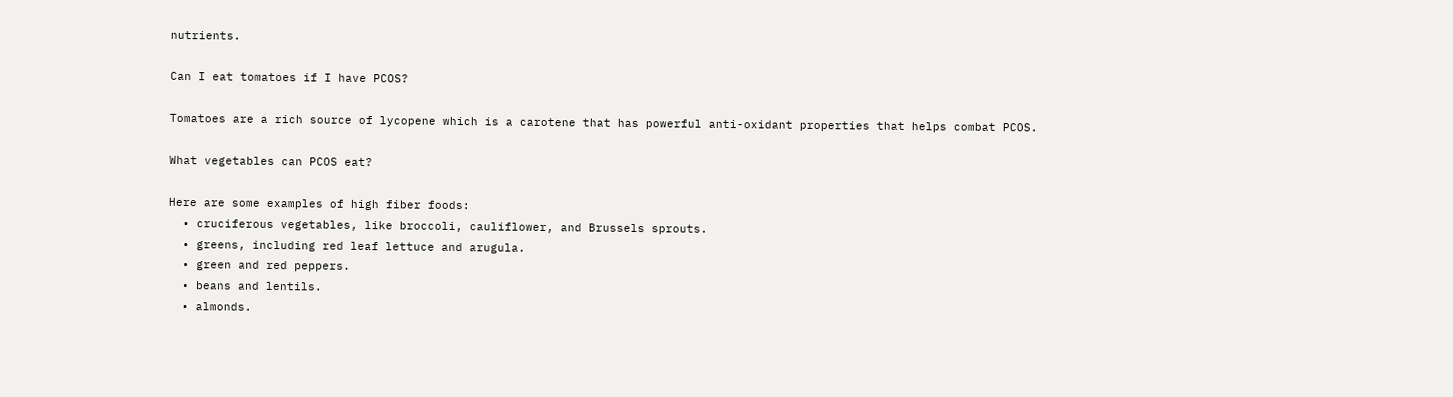nutrients.

Can I eat tomatoes if I have PCOS?

Tomatoes are a rich source of lycopene which is a carotene that has powerful anti-oxidant properties that helps combat PCOS.

What vegetables can PCOS eat?

Here are some examples of high fiber foods:
  • cruciferous vegetables, like broccoli, cauliflower, and Brussels sprouts.
  • greens, including red leaf lettuce and arugula.
  • green and red peppers.
  • beans and lentils.
  • almonds.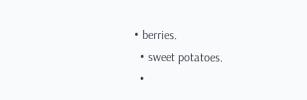• berries.
  • sweet potatoes.
  •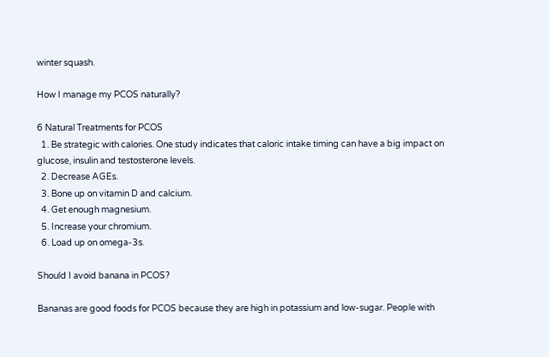winter squash.

How I manage my PCOS naturally?

6 Natural Treatments for PCOS
  1. Be strategic with calories. One study indicates that caloric intake timing can have a big impact on glucose, insulin and testosterone levels.
  2. Decrease AGEs.
  3. Bone up on vitamin D and calcium.
  4. Get enough magnesium.
  5. Increase your chromium.
  6. Load up on omega-3s.

Should I avoid banana in PCOS?

Bananas are good foods for PCOS because they are high in potassium and low-sugar. People with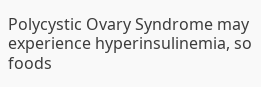Polycystic Ovary Syndrome may experience hyperinsulinemia, so foods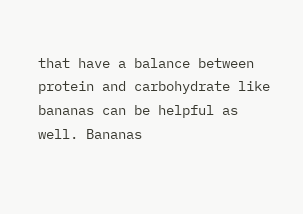that have a balance between protein and carbohydrate like bananas can be helpful as well. Bananas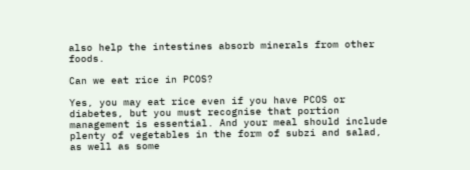also help the intestines absorb minerals from other foods.

Can we eat rice in PCOS?

Yes, you may eat rice even if you have PCOS or diabetes, but you must recognise that portion management is essential. And your meal should include plenty of vegetables in the form of subzi and salad, as well as some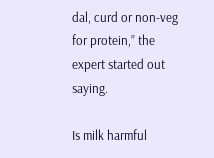dal, curd or non-veg for protein,” the expert started out saying.

Is milk harmful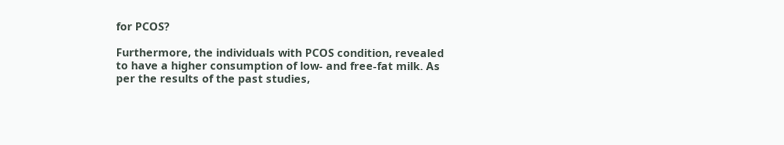for PCOS?

Furthermore, the individuals with PCOS condition, revealed to have a higher consumption of low- and free-fat milk. As per the results of the past studies,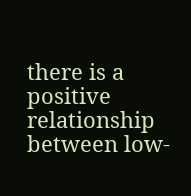there is a positive relationship between low-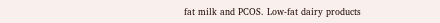fat milk and PCOS. Low-fat dairy products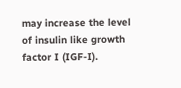may increase the level of insulin like growth factor I (IGF-I).